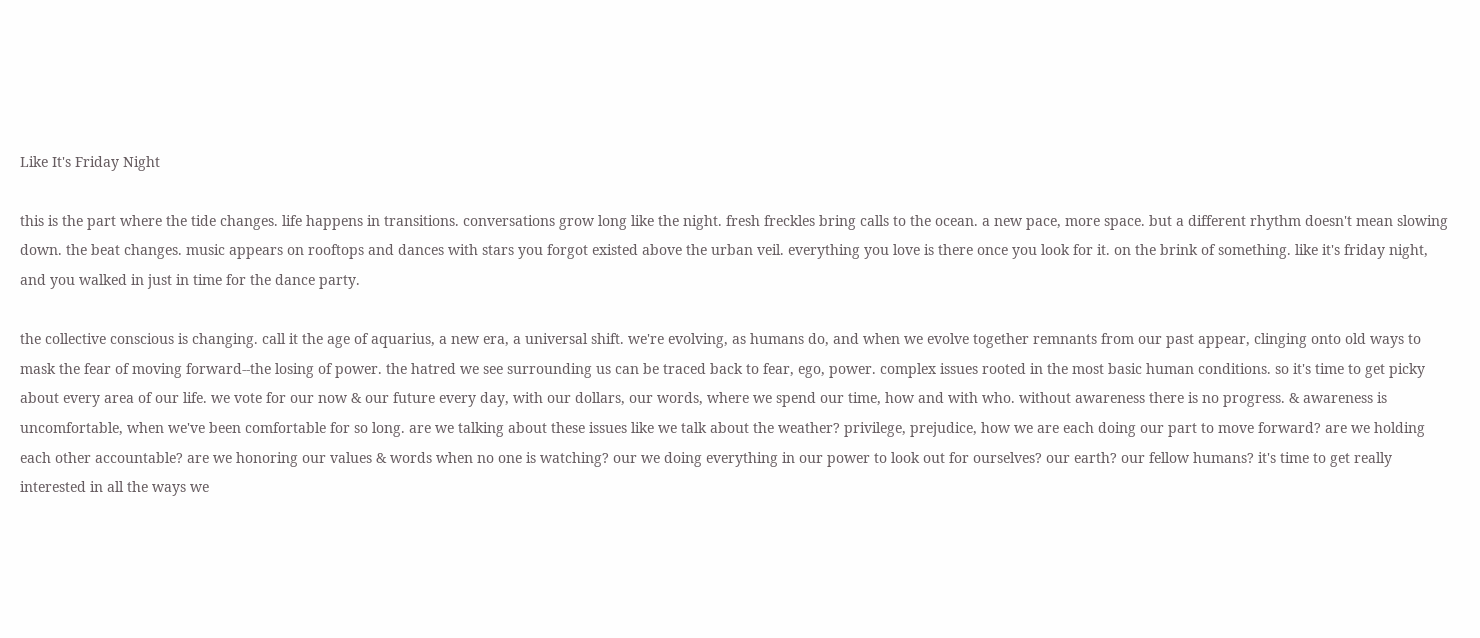Like It's Friday Night

this is the part where the tide changes. life happens in transitions. conversations grow long like the night. fresh freckles bring calls to the ocean. a new pace, more space. but a different rhythm doesn't mean slowing down. the beat changes. music appears on rooftops and dances with stars you forgot existed above the urban veil. everything you love is there once you look for it. on the brink of something. like it's friday night, and you walked in just in time for the dance party.

the collective conscious is changing. call it the age of aquarius, a new era, a universal shift. we're evolving, as humans do, and when we evolve together remnants from our past appear, clinging onto old ways to mask the fear of moving forward--the losing of power. the hatred we see surrounding us can be traced back to fear, ego, power. complex issues rooted in the most basic human conditions. so it's time to get picky about every area of our life. we vote for our now & our future every day, with our dollars, our words, where we spend our time, how and with who. without awareness there is no progress. & awareness is uncomfortable, when we've been comfortable for so long. are we talking about these issues like we talk about the weather? privilege, prejudice, how we are each doing our part to move forward? are we holding each other accountable? are we honoring our values & words when no one is watching? our we doing everything in our power to look out for ourselves? our earth? our fellow humans? it's time to get really interested in all the ways we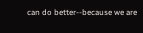can do better--because we are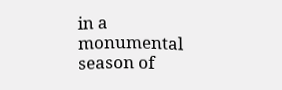in a monumental season of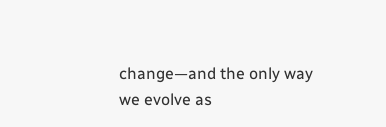change—and the only way we evolve as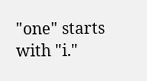"one" starts with "i."